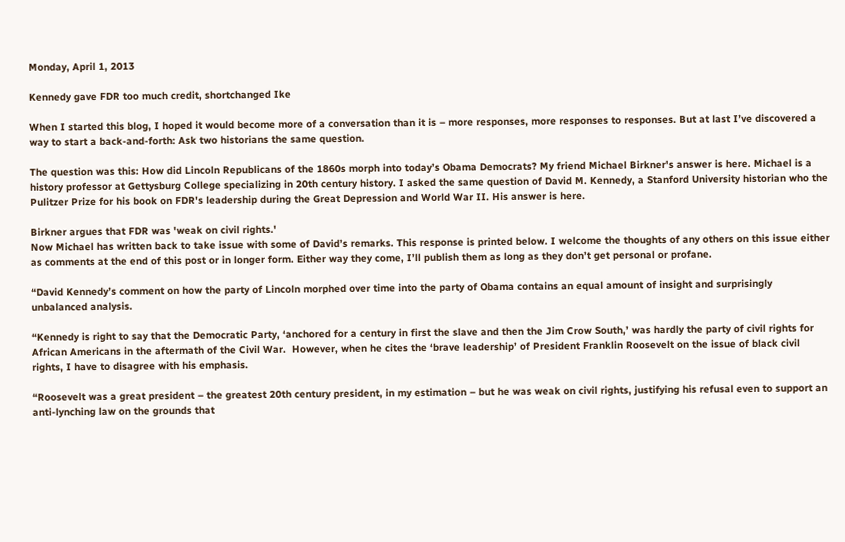Monday, April 1, 2013

Kennedy gave FDR too much credit, shortchanged Ike

When I started this blog, I hoped it would become more of a conversation than it is – more responses, more responses to responses. But at last I’ve discovered a way to start a back-and-forth: Ask two historians the same question.

The question was this: How did Lincoln Republicans of the 1860s morph into today’s Obama Democrats? My friend Michael Birkner's answer is here. Michael is a history professor at Gettysburg College specializing in 20th century history. I asked the same question of David M. Kennedy, a Stanford University historian who the Pulitzer Prize for his book on FDR's leadership during the Great Depression and World War II. His answer is here.

Birkner argues that FDR was 'weak on civil rights.'
Now Michael has written back to take issue with some of David’s remarks. This response is printed below. I welcome the thoughts of any others on this issue either as comments at the end of this post or in longer form. Either way they come, I’ll publish them as long as they don’t get personal or profane.

“David Kennedy’s comment on how the party of Lincoln morphed over time into the party of Obama contains an equal amount of insight and surprisingly unbalanced analysis.

“Kennedy is right to say that the Democratic Party, ‘anchored for a century in first the slave and then the Jim Crow South,’ was hardly the party of civil rights for African Americans in the aftermath of the Civil War.  However, when he cites the ‘brave leadership’ of President Franklin Roosevelt on the issue of black civil rights, I have to disagree with his emphasis.

“Roosevelt was a great president – the greatest 20th century president, in my estimation – but he was weak on civil rights, justifying his refusal even to support an anti-lynching law on the grounds that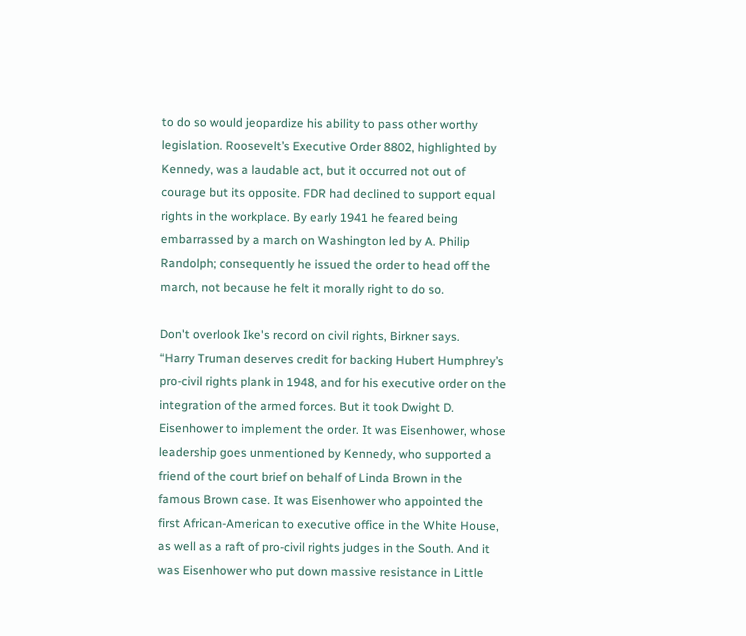to do so would jeopardize his ability to pass other worthy legislation. Roosevelt’s Executive Order 8802, highlighted by Kennedy, was a laudable act, but it occurred not out of courage but its opposite. FDR had declined to support equal rights in the workplace. By early 1941 he feared being embarrassed by a march on Washington led by A. Philip Randolph; consequently he issued the order to head off the march, not because he felt it morally right to do so.

Don't overlook Ike's record on civil rights, Birkner says.
“Harry Truman deserves credit for backing Hubert Humphrey’s pro-civil rights plank in 1948, and for his executive order on the integration of the armed forces. But it took Dwight D. Eisenhower to implement the order. It was Eisenhower, whose leadership goes unmentioned by Kennedy, who supported a friend of the court brief on behalf of Linda Brown in the famous Brown case. It was Eisenhower who appointed the first African-American to executive office in the White House, as well as a raft of pro-civil rights judges in the South. And it was Eisenhower who put down massive resistance in Little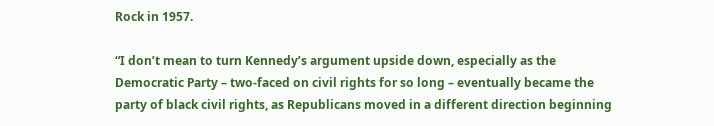Rock in 1957.

“I don’t mean to turn Kennedy’s argument upside down, especially as the Democratic Party – two-faced on civil rights for so long – eventually became the party of black civil rights, as Republicans moved in a different direction beginning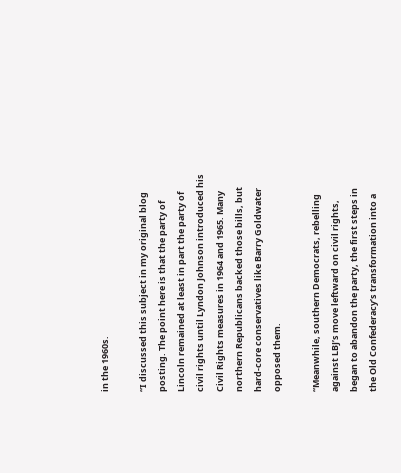in the 1960s.

“I discussed this subject in my original blog posting. The point here is that the party of Lincoln remained at least in part the party of civil rights until Lyndon Johnson introduced his Civil Rights measures in 1964 and 1965. Many northern Republicans backed those bills, but hard-core conservatives like Barry Goldwater opposed them.

“Meanwhile, southern Democrats, rebelling against LBJ’s move leftward on civil rights, began to abandon the party, the first steps in the Old Confederacy’s transformation into a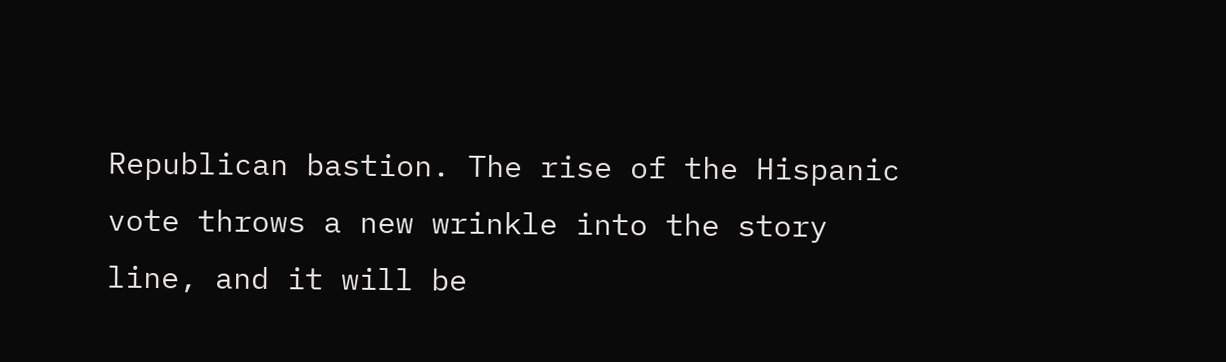Republican bastion. The rise of the Hispanic vote throws a new wrinkle into the story line, and it will be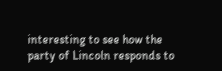interesting to see how the party of Lincoln responds to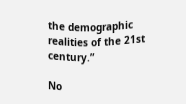the demographic realities of the 21st century.”

No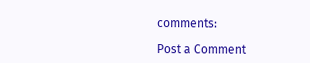comments:

Post a Comment